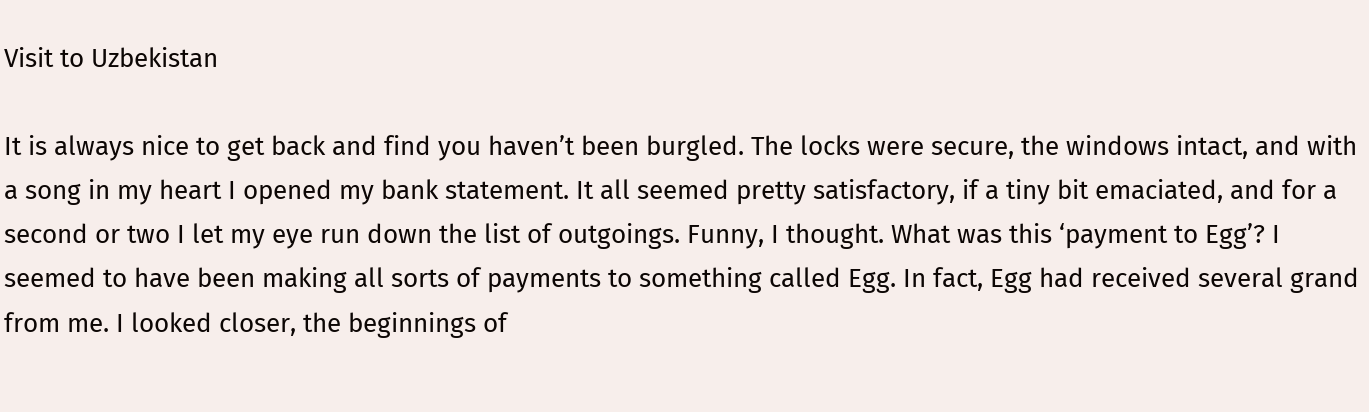Visit to Uzbekistan

It is always nice to get back and find you haven’t been burgled. The locks were secure, the windows intact, and with a song in my heart I opened my bank statement. It all seemed pretty satisfactory, if a tiny bit emaciated, and for a second or two I let my eye run down the list of outgoings. Funny, I thought. What was this ‘payment to Egg’? I seemed to have been making all sorts of payments to something called Egg. In fact, Egg had received several grand from me. I looked closer, the beginnings of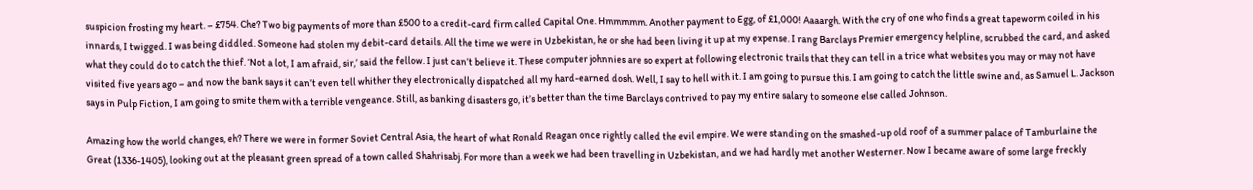suspicion frosting my heart. – £754. Che? Two big payments of more than £500 to a credit-card firm called Capital One. Hmmmmm. Another payment to Egg, of £1,000! Aaaargh. With the cry of one who finds a great tapeworm coiled in his innards, I twigged. I was being diddled. Someone had stolen my debit-card details. All the time we were in Uzbekistan, he or she had been living it up at my expense. I rang Barclays Premier emergency helpline, scrubbed the card, and asked what they could do to catch the thief. ‘Not a lot, I am afraid, sir,’ said the fellow. I just can’t believe it. These computer johnnies are so expert at following electronic trails that they can tell in a trice what websites you may or may not have visited five years ago – and now the bank says it can’t even tell whither they electronically dispatched all my hard-earned dosh. Well, I say to hell with it. I am going to pursue this. I am going to catch the little swine and, as Samuel L. Jackson says in Pulp Fiction, I am going to smite them with a terrible vengeance. Still, as banking disasters go, it’s better than the time Barclays contrived to pay my entire salary to someone else called Johnson.

Amazing how the world changes, eh? There we were in former Soviet Central Asia, the heart of what Ronald Reagan once rightly called the evil empire. We were standing on the smashed-up old roof of a summer palace of Tamburlaine the Great (1336-1405), looking out at the pleasant green spread of a town called Shahrisabj. For more than a week we had been travelling in Uzbekistan, and we had hardly met another Westerner. Now I became aware of some large freckly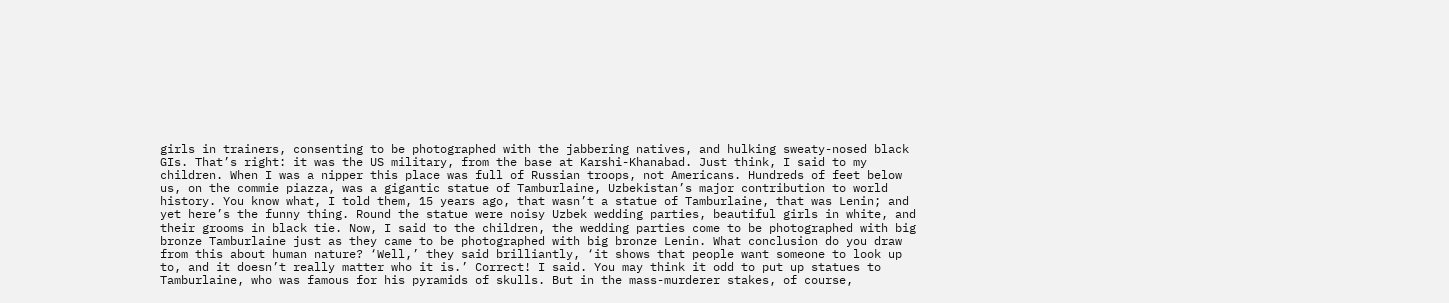girls in trainers, consenting to be photographed with the jabbering natives, and hulking sweaty-nosed black GIs. That’s right: it was the US military, from the base at Karshi-Khanabad. Just think, I said to my children. When I was a nipper this place was full of Russian troops, not Americans. Hundreds of feet below us, on the commie piazza, was a gigantic statue of Tamburlaine, Uzbekistan’s major contribution to world history. You know what, I told them, 15 years ago, that wasn’t a statue of Tamburlaine, that was Lenin; and yet here’s the funny thing. Round the statue were noisy Uzbek wedding parties, beautiful girls in white, and their grooms in black tie. Now, I said to the children, the wedding parties come to be photographed with big bronze Tamburlaine just as they came to be photographed with big bronze Lenin. What conclusion do you draw from this about human nature? ‘Well,’ they said brilliantly, ‘it shows that people want someone to look up to, and it doesn’t really matter who it is.’ Correct! I said. You may think it odd to put up statues to Tamburlaine, who was famous for his pyramids of skulls. But in the mass-murderer stakes, of course,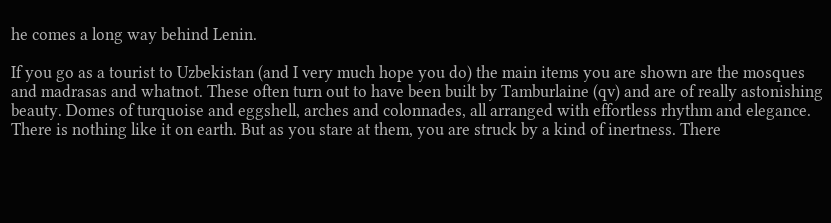he comes a long way behind Lenin.

If you go as a tourist to Uzbekistan (and I very much hope you do) the main items you are shown are the mosques and madrasas and whatnot. These often turn out to have been built by Tamburlaine (qv) and are of really astonishing beauty. Domes of turquoise and eggshell, arches and colonnades, all arranged with effortless rhythm and elegance. There is nothing like it on earth. But as you stare at them, you are struck by a kind of inertness. There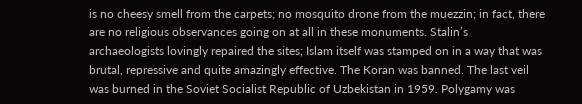is no cheesy smell from the carpets; no mosquito drone from the muezzin; in fact, there are no religious observances going on at all in these monuments. Stalin’s archaeologists lovingly repaired the sites; Islam itself was stamped on in a way that was brutal, repressive and quite amazingly effective. The Koran was banned. The last veil was burned in the Soviet Socialist Republic of Uzbekistan in 1959. Polygamy was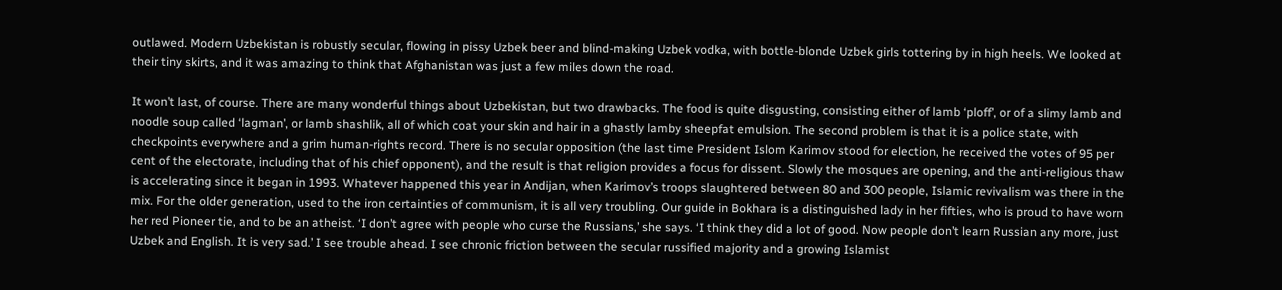outlawed. Modern Uzbekistan is robustly secular, flowing in pissy Uzbek beer and blind-making Uzbek vodka, with bottle-blonde Uzbek girls tottering by in high heels. We looked at their tiny skirts, and it was amazing to think that Afghanistan was just a few miles down the road.

It won’t last, of course. There are many wonderful things about Uzbekistan, but two drawbacks. The food is quite disgusting, consisting either of lamb ‘ploff’, or of a slimy lamb and noodle soup called ‘lagman’, or lamb shashlik, all of which coat your skin and hair in a ghastly lamby sheepfat emulsion. The second problem is that it is a police state, with checkpoints everywhere and a grim human-rights record. There is no secular opposition (the last time President Islom Karimov stood for election, he received the votes of 95 per cent of the electorate, including that of his chief opponent), and the result is that religion provides a focus for dissent. Slowly the mosques are opening, and the anti-religious thaw is accelerating since it began in 1993. Whatever happened this year in Andijan, when Karimov’s troops slaughtered between 80 and 300 people, Islamic revivalism was there in the mix. For the older generation, used to the iron certainties of communism, it is all very troubling. Our guide in Bokhara is a distinguished lady in her fifties, who is proud to have worn her red Pioneer tie, and to be an atheist. ‘I don’t agree with people who curse the Russians,’ she says. ‘I think they did a lot of good. Now people don’t learn Russian any more, just Uzbek and English. It is very sad.’ I see trouble ahead. I see chronic friction between the secular russified majority and a growing Islamist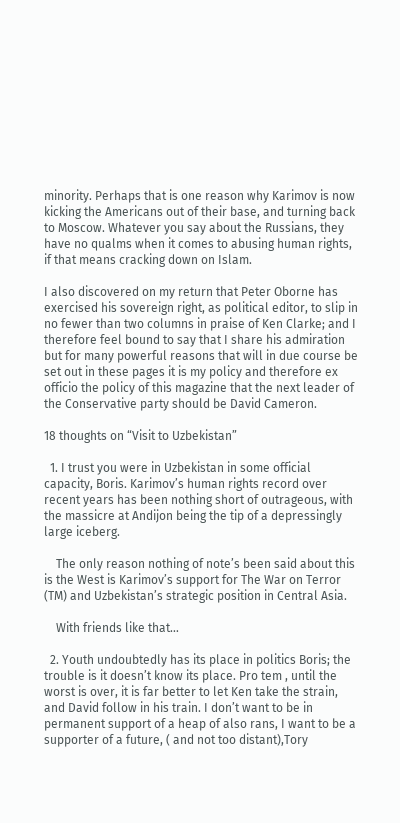minority. Perhaps that is one reason why Karimov is now kicking the Americans out of their base, and turning back to Moscow. Whatever you say about the Russians, they have no qualms when it comes to abusing human rights, if that means cracking down on Islam.

I also discovered on my return that Peter Oborne has exercised his sovereign right, as political editor, to slip in no fewer than two columns in praise of Ken Clarke; and I therefore feel bound to say that I share his admiration but for many powerful reasons that will in due course be set out in these pages it is my policy and therefore ex officio the policy of this magazine that the next leader of the Conservative party should be David Cameron.

18 thoughts on “Visit to Uzbekistan”

  1. I trust you were in Uzbekistan in some official capacity, Boris. Karimov’s human rights record over recent years has been nothing short of outrageous, with the massicre at Andijon being the tip of a depressingly large iceberg.

    The only reason nothing of note’s been said about this is the West is Karimov’s support for The War on Terror (TM) and Uzbekistan’s strategic position in Central Asia.

    With friends like that…

  2. Youth undoubtedly has its place in politics Boris; the trouble is it doesn’t know its place. Pro tem , until the worst is over, it is far better to let Ken take the strain, and David follow in his train. I don’t want to be in permanent support of a heap of also rans, I want to be a supporter of a future, ( and not too distant),Tory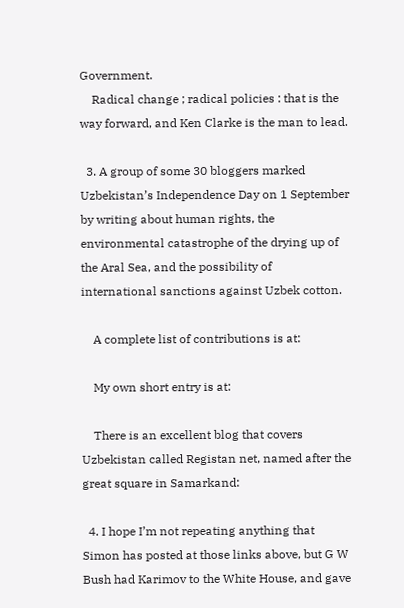Government.
    Radical change ; radical policies : that is the way forward, and Ken Clarke is the man to lead.

  3. A group of some 30 bloggers marked Uzbekistan’s Independence Day on 1 September by writing about human rights, the environmental catastrophe of the drying up of the Aral Sea, and the possibility of international sanctions against Uzbek cotton.

    A complete list of contributions is at:

    My own short entry is at:

    There is an excellent blog that covers Uzbekistan called Registan net, named after the great square in Samarkand:

  4. I hope I’m not repeating anything that Simon has posted at those links above, but G W Bush had Karimov to the White House, and gave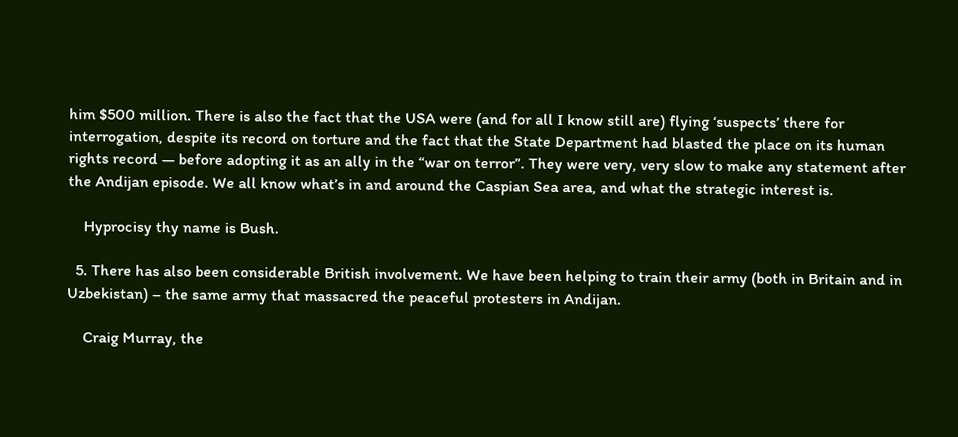him $500 million. There is also the fact that the USA were (and for all I know still are) flying ‘suspects’ there for interrogation, despite its record on torture and the fact that the State Department had blasted the place on its human rights record — before adopting it as an ally in the “war on terror”. They were very, very slow to make any statement after the Andijan episode. We all know what’s in and around the Caspian Sea area, and what the strategic interest is.

    Hyprocisy thy name is Bush.

  5. There has also been considerable British involvement. We have been helping to train their army (both in Britain and in Uzbekistan) – the same army that massacred the peaceful protesters in Andijan.

    Craig Murray, the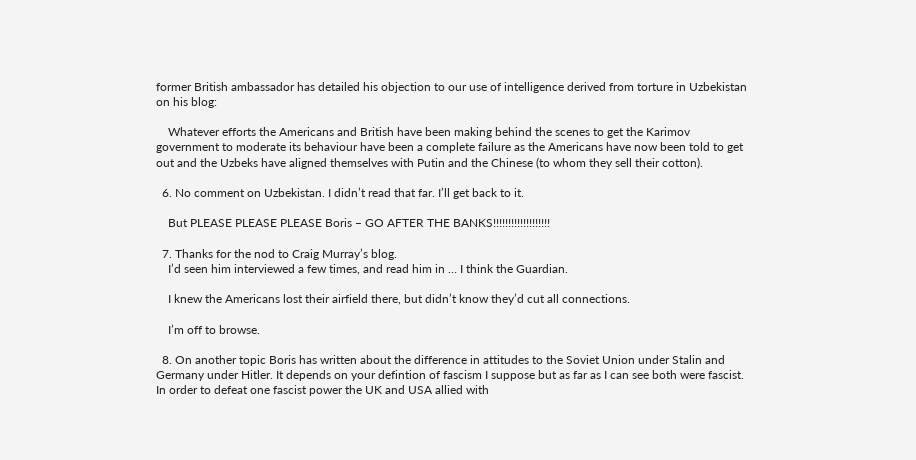former British ambassador has detailed his objection to our use of intelligence derived from torture in Uzbekistan on his blog:

    Whatever efforts the Americans and British have been making behind the scenes to get the Karimov government to moderate its behaviour have been a complete failure as the Americans have now been told to get out and the Uzbeks have aligned themselves with Putin and the Chinese (to whom they sell their cotton).

  6. No comment on Uzbekistan. I didn’t read that far. I’ll get back to it.

    But PLEASE PLEASE PLEASE Boris – GO AFTER THE BANKS!!!!!!!!!!!!!!!!!!!

  7. Thanks for the nod to Craig Murray’s blog.
    I’d seen him interviewed a few times, and read him in … I think the Guardian.

    I knew the Americans lost their airfield there, but didn’t know they’d cut all connections.

    I’m off to browse.

  8. On another topic Boris has written about the difference in attitudes to the Soviet Union under Stalin and Germany under Hitler. It depends on your defintion of fascism I suppose but as far as I can see both were fascist. In order to defeat one fascist power the UK and USA allied with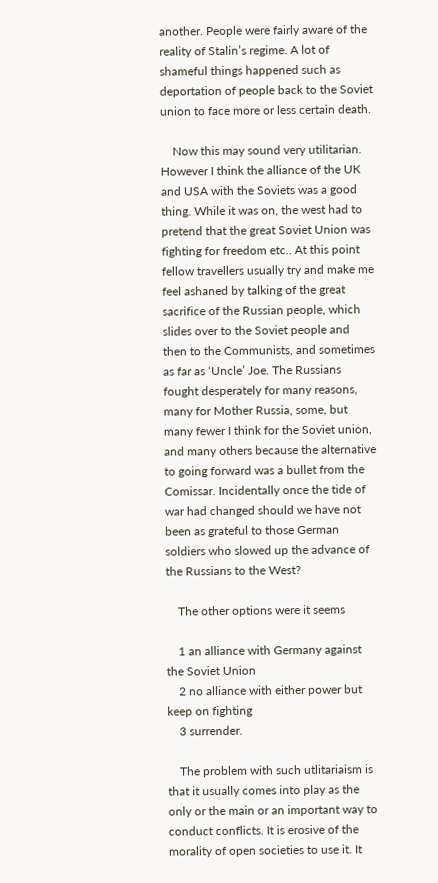another. People were fairly aware of the reality of Stalin’s regime. A lot of shameful things happened such as deportation of people back to the Soviet union to face more or less certain death.

    Now this may sound very utilitarian. However I think the alliance of the UK and USA with the Soviets was a good thing. While it was on, the west had to pretend that the great Soviet Union was fighting for freedom etc.. At this point fellow travellers usually try and make me feel ashaned by talking of the great sacrifice of the Russian people, which slides over to the Soviet people and then to the Communists, and sometimes as far as ‘Uncle’ Joe. The Russians fought desperately for many reasons, many for Mother Russia, some, but many fewer I think for the Soviet union, and many others because the alternative to going forward was a bullet from the Comissar. Incidentally once the tide of war had changed should we have not been as grateful to those German soldiers who slowed up the advance of the Russians to the West?

    The other options were it seems

    1 an alliance with Germany against the Soviet Union
    2 no alliance with either power but keep on fighting
    3 surrender.

    The problem with such utlitariaism is that it usually comes into play as the only or the main or an important way to conduct conflicts. It is erosive of the morality of open societies to use it. It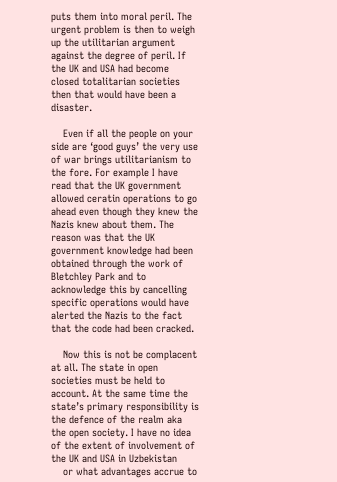puts them into moral peril. The urgent problem is then to weigh up the utilitarian argument against the degree of peril. If the UK and USA had become closed totalitarian societies then that would have been a disaster.

    Even if all the people on your side are ‘good guys’ the very use of war brings utilitarianism to the fore. For example I have read that the UK government allowed ceratin operations to go ahead even though they knew the Nazis knew about them. The reason was that the UK government knowledge had been obtained through the work of Bletchley Park and to acknowledge this by cancelling specific operations would have alerted the Nazis to the fact that the code had been cracked.

    Now this is not be complacent at all. The state in open societies must be held to account. At the same time the state’s primary responsibility is the defence of the realm aka the open society. I have no idea of the extent of involvement of the UK and USA in Uzbekistan
    or what advantages accrue to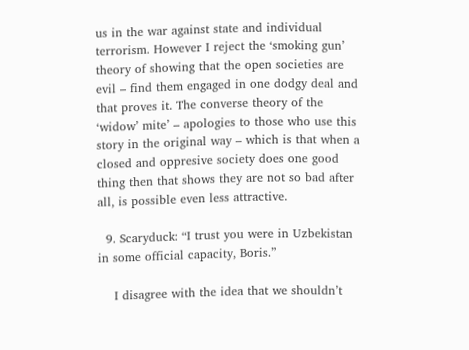us in the war against state and individual terrorism. However I reject the ‘smoking gun’ theory of showing that the open societies are evil – find them engaged in one dodgy deal and that proves it. The converse theory of the ‘widow’ mite’ – apologies to those who use this story in the original way – which is that when a closed and oppresive society does one good thing then that shows they are not so bad after all, is possible even less attractive.

  9. Scaryduck: “I trust you were in Uzbekistan in some official capacity, Boris.”

    I disagree with the idea that we shouldn’t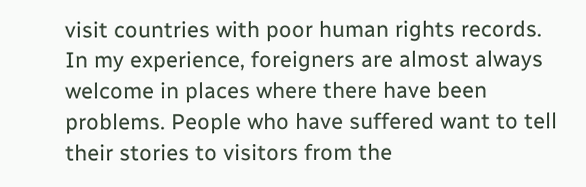visit countries with poor human rights records. In my experience, foreigners are almost always welcome in places where there have been problems. People who have suffered want to tell their stories to visitors from the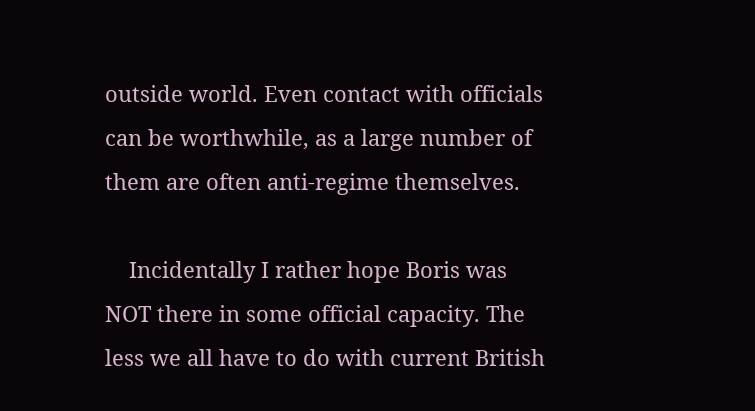outside world. Even contact with officials can be worthwhile, as a large number of them are often anti-regime themselves.

    Incidentally I rather hope Boris was NOT there in some official capacity. The less we all have to do with current British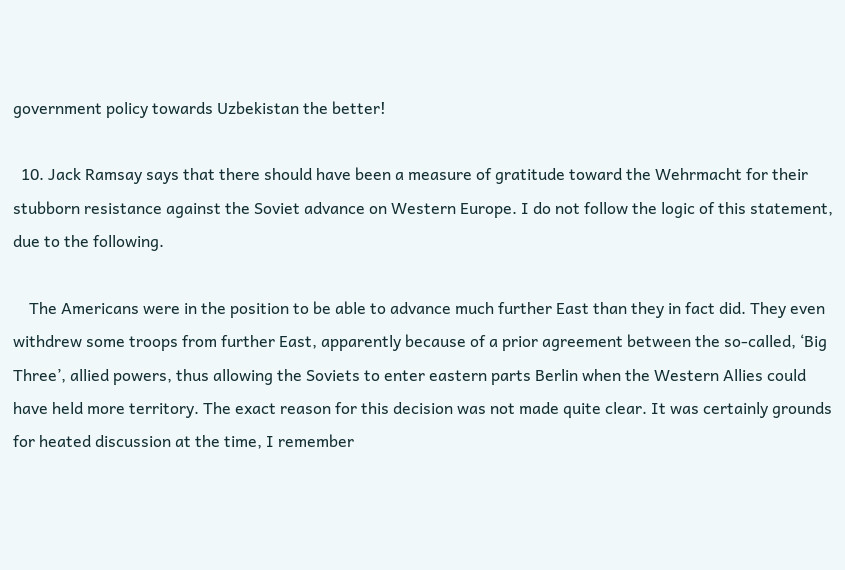government policy towards Uzbekistan the better!

  10. Jack Ramsay says that there should have been a measure of gratitude toward the Wehrmacht for their stubborn resistance against the Soviet advance on Western Europe. I do not follow the logic of this statement, due to the following.

    The Americans were in the position to be able to advance much further East than they in fact did. They even withdrew some troops from further East, apparently because of a prior agreement between the so-called, ‘Big Three’, allied powers, thus allowing the Soviets to enter eastern parts Berlin when the Western Allies could have held more territory. The exact reason for this decision was not made quite clear. It was certainly grounds for heated discussion at the time, I remember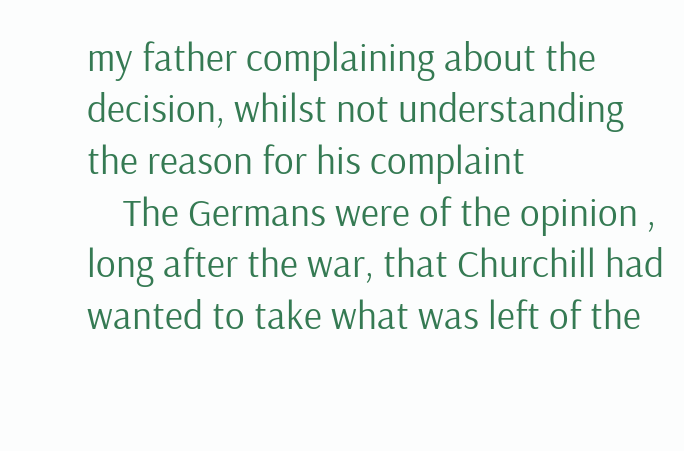my father complaining about the decision, whilst not understanding the reason for his complaint
    The Germans were of the opinion , long after the war, that Churchill had wanted to take what was left of the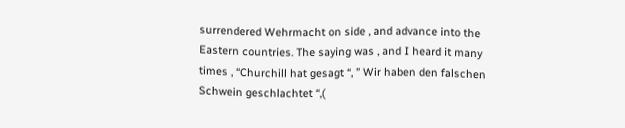surrendered Wehrmacht on side , and advance into the Eastern countries. The saying was , and I heard it many times , “Churchill hat gesagt “, ” Wir haben den falschen Schwein geschlachtet “,(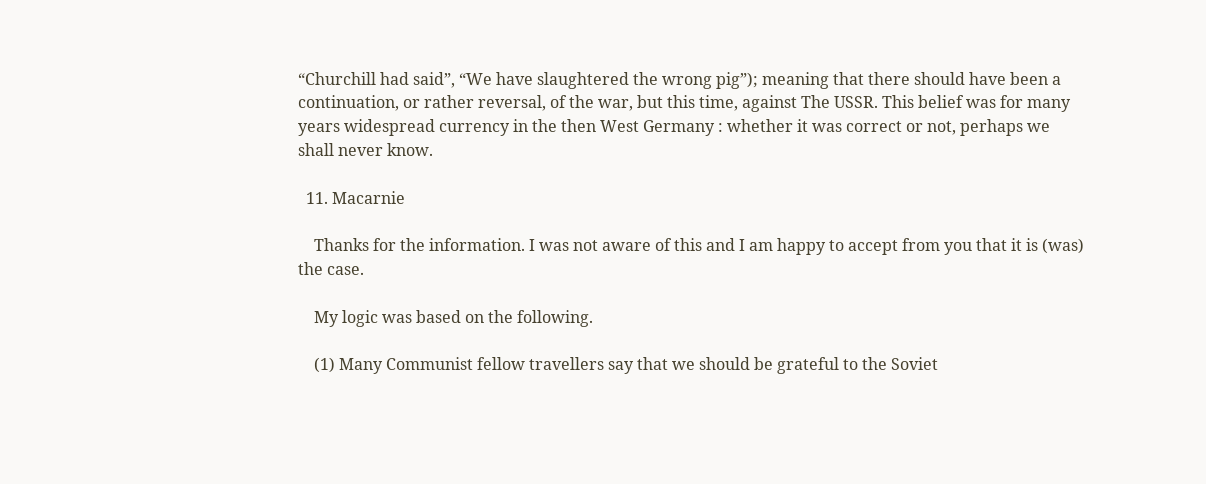“Churchill had said”, “We have slaughtered the wrong pig”); meaning that there should have been a continuation, or rather reversal, of the war, but this time, against The USSR. This belief was for many years widespread currency in the then West Germany : whether it was correct or not, perhaps we shall never know.

  11. Macarnie

    Thanks for the information. I was not aware of this and I am happy to accept from you that it is (was) the case.

    My logic was based on the following.

    (1) Many Communist fellow travellers say that we should be grateful to the Soviet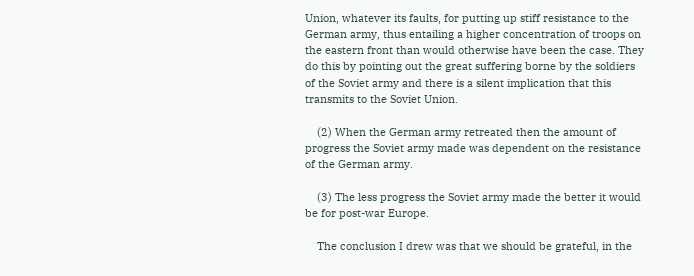Union, whatever its faults, for putting up stiff resistance to the German army, thus entailing a higher concentration of troops on the eastern front than would otherwise have been the case. They do this by pointing out the great suffering borne by the soldiers of the Soviet army and there is a silent implication that this transmits to the Soviet Union.

    (2) When the German army retreated then the amount of progress the Soviet army made was dependent on the resistance of the German army.

    (3) The less progress the Soviet army made the better it would be for post-war Europe.

    The conclusion I drew was that we should be grateful, in the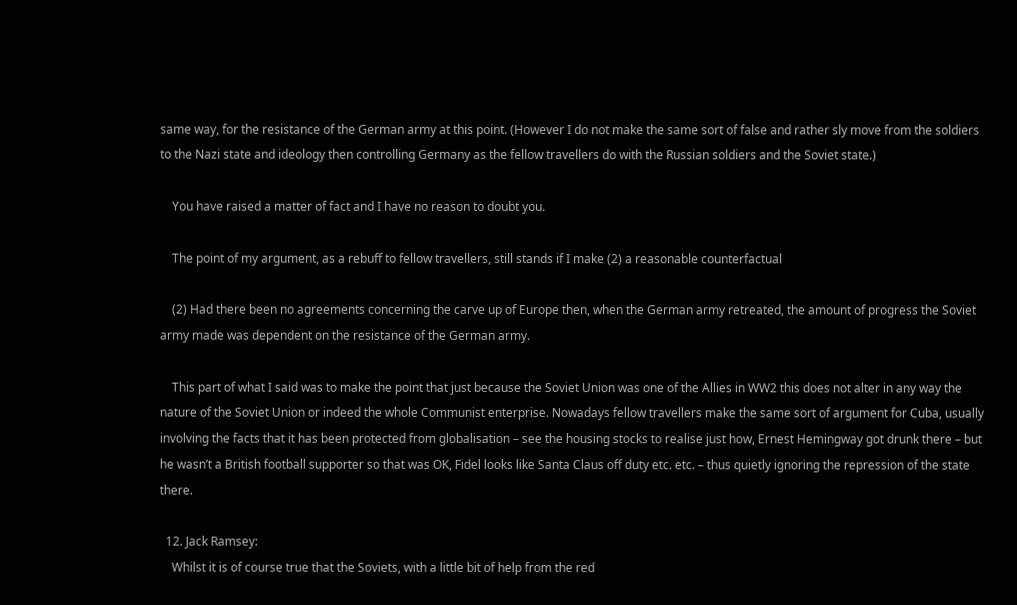same way, for the resistance of the German army at this point. (However I do not make the same sort of false and rather sly move from the soldiers to the Nazi state and ideology then controlling Germany as the fellow travellers do with the Russian soldiers and the Soviet state.)

    You have raised a matter of fact and I have no reason to doubt you.

    The point of my argument, as a rebuff to fellow travellers, still stands if I make (2) a reasonable counterfactual

    (2) Had there been no agreements concerning the carve up of Europe then, when the German army retreated, the amount of progress the Soviet army made was dependent on the resistance of the German army.

    This part of what I said was to make the point that just because the Soviet Union was one of the Allies in WW2 this does not alter in any way the nature of the Soviet Union or indeed the whole Communist enterprise. Nowadays fellow travellers make the same sort of argument for Cuba, usually involving the facts that it has been protected from globalisation – see the housing stocks to realise just how, Ernest Hemingway got drunk there – but he wasn’t a British football supporter so that was OK, Fidel looks like Santa Claus off duty etc. etc. – thus quietly ignoring the repression of the state there.

  12. Jack Ramsey:
    Whilst it is of course true that the Soviets, with a little bit of help from the red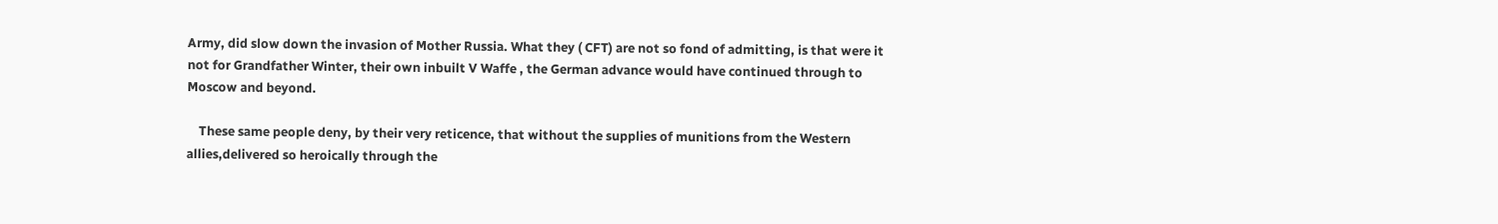Army, did slow down the invasion of Mother Russia. What they ( CFT) are not so fond of admitting, is that were it not for Grandfather Winter, their own inbuilt V Waffe , the German advance would have continued through to Moscow and beyond.

    These same people deny, by their very reticence, that without the supplies of munitions from the Western allies,delivered so heroically through the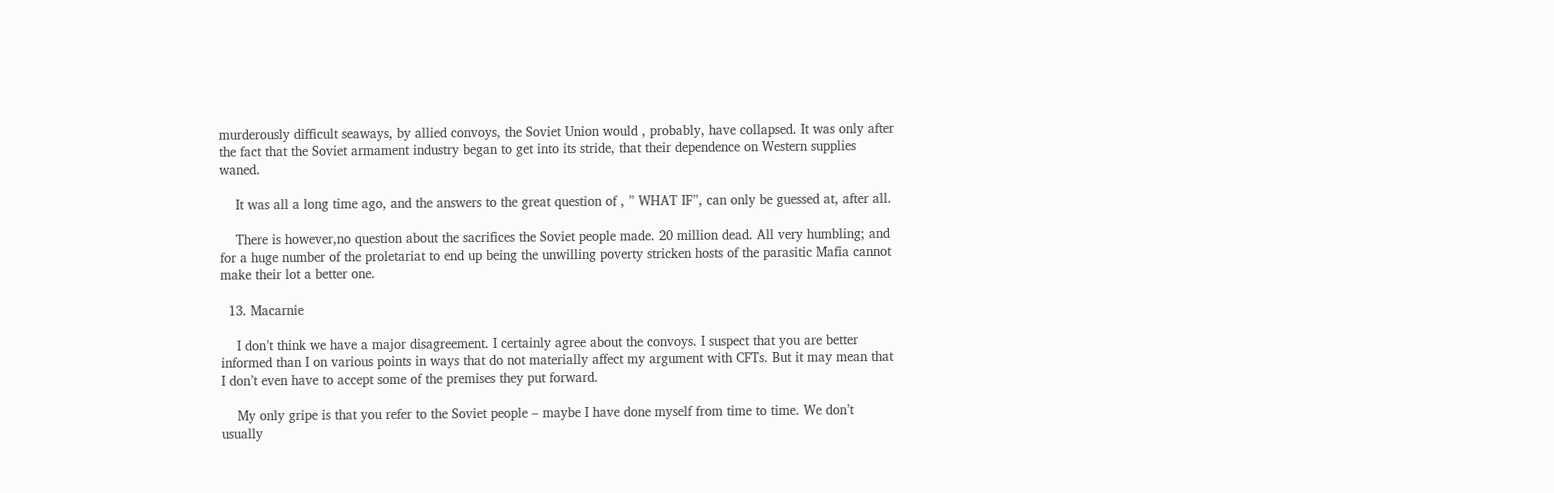murderously difficult seaways, by allied convoys, the Soviet Union would , probably, have collapsed. It was only after the fact that the Soviet armament industry began to get into its stride, that their dependence on Western supplies waned.

    It was all a long time ago, and the answers to the great question of , ” WHAT IF”, can only be guessed at, after all.

    There is however,no question about the sacrifices the Soviet people made. 20 million dead. All very humbling; and for a huge number of the proletariat to end up being the unwilling poverty stricken hosts of the parasitic Mafia cannot make their lot a better one.

  13. Macarnie

    I don’t think we have a major disagreement. I certainly agree about the convoys. I suspect that you are better informed than I on various points in ways that do not materially affect my argument with CFTs. But it may mean that I don’t even have to accept some of the premises they put forward.

    My only gripe is that you refer to the Soviet people – maybe I have done myself from time to time. We don’t usually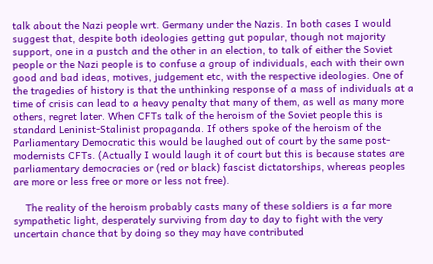talk about the Nazi people wrt. Germany under the Nazis. In both cases I would suggest that, despite both ideologies getting gut popular, though not majority support, one in a pustch and the other in an election, to talk of either the Soviet people or the Nazi people is to confuse a group of individuals, each with their own good and bad ideas, motives, judgement etc, with the respective ideologies. One of the tragedies of history is that the unthinking response of a mass of individuals at a time of crisis can lead to a heavy penalty that many of them, as well as many more others, regret later. When CFTs talk of the heroism of the Soviet people this is standard Leninist-Stalinist propaganda. If others spoke of the heroism of the Parliamentary Democratic this would be laughed out of court by the same post-modernists CFTs. (Actually I would laugh it of court but this is because states are parliamentary democracies or (red or black) fascist dictatorships, whereas peoples are more or less free or more or less not free).

    The reality of the heroism probably casts many of these soldiers is a far more sympathetic light, desperately surviving from day to day to fight with the very uncertain chance that by doing so they may have contributed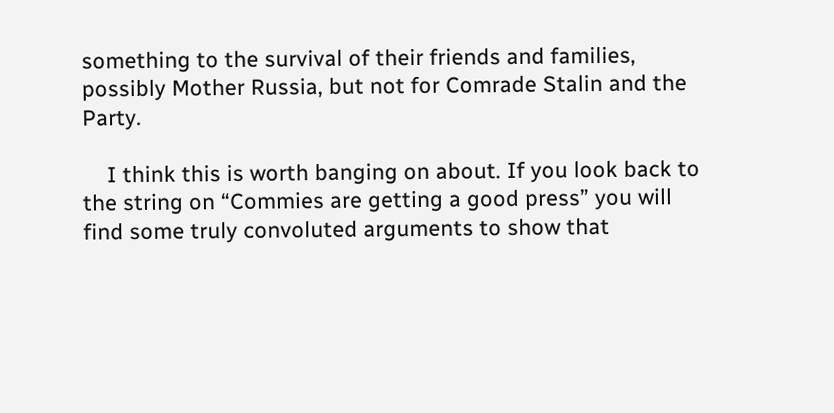something to the survival of their friends and families, possibly Mother Russia, but not for Comrade Stalin and the Party.

    I think this is worth banging on about. If you look back to the string on “Commies are getting a good press” you will find some truly convoluted arguments to show that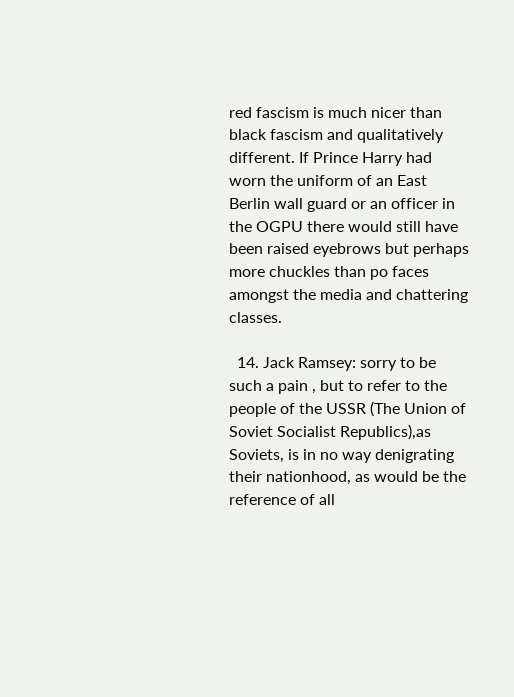red fascism is much nicer than black fascism and qualitatively different. If Prince Harry had worn the uniform of an East Berlin wall guard or an officer in the OGPU there would still have been raised eyebrows but perhaps more chuckles than po faces amongst the media and chattering classes.

  14. Jack Ramsey: sorry to be such a pain , but to refer to the people of the USSR (The Union of Soviet Socialist Republics),as Soviets, is in no way denigrating their nationhood, as would be the reference of all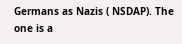Germans as Nazis ( NSDAP). The one is a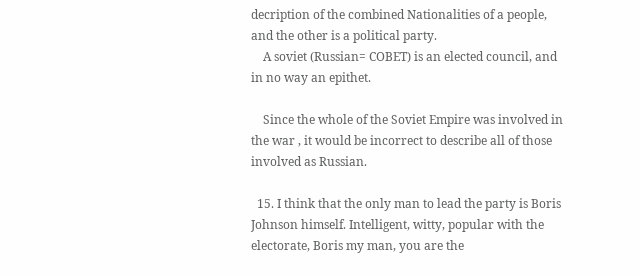decription of the combined Nationalities of a people, and the other is a political party.
    A soviet (Russian= COBET) is an elected council, and in no way an epithet.

    Since the whole of the Soviet Empire was involved in the war , it would be incorrect to describe all of those involved as Russian.

  15. I think that the only man to lead the party is Boris Johnson himself. Intelligent, witty, popular with the electorate, Boris my man, you are the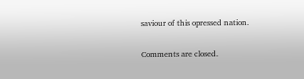saviour of this opressed nation.

Comments are closed.